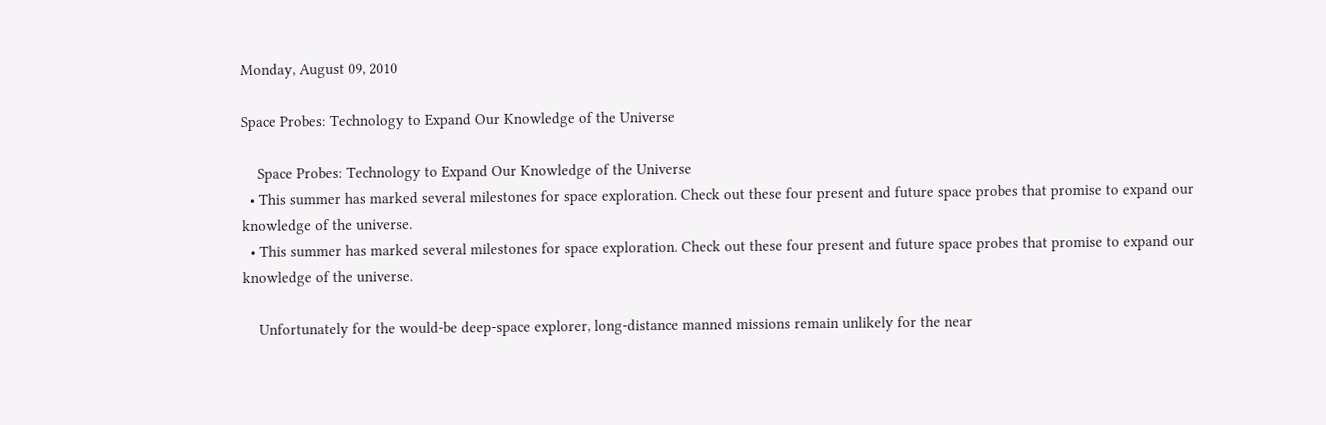Monday, August 09, 2010

Space Probes: Technology to Expand Our Knowledge of the Universe

    Space Probes: Technology to Expand Our Knowledge of the Universe
  • This summer has marked several milestones for space exploration. Check out these four present and future space probes that promise to expand our knowledge of the universe.
  • This summer has marked several milestones for space exploration. Check out these four present and future space probes that promise to expand our knowledge of the universe.

    Unfortunately for the would-be deep-space explorer, long-distance manned missions remain unlikely for the near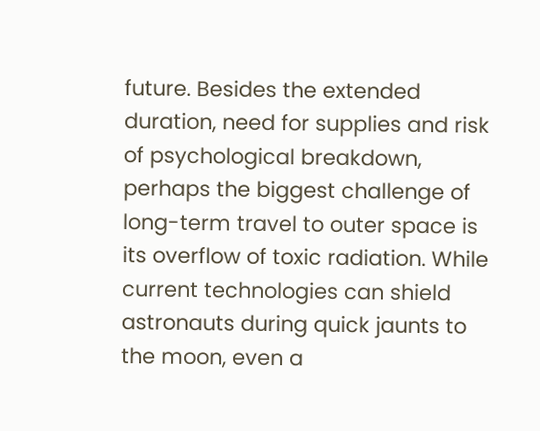future. Besides the extended duration, need for supplies and risk of psychological breakdown, perhaps the biggest challenge of long-term travel to outer space is its overflow of toxic radiation. While current technologies can shield astronauts during quick jaunts to the moon, even a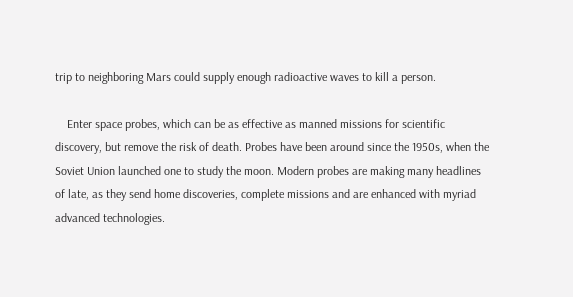trip to neighboring Mars could supply enough radioactive waves to kill a person.

    Enter space probes, which can be as effective as manned missions for scientific discovery, but remove the risk of death. Probes have been around since the 1950s, when the Soviet Union launched one to study the moon. Modern probes are making many headlines of late, as they send home discoveries, complete missions and are enhanced with myriad advanced technologies.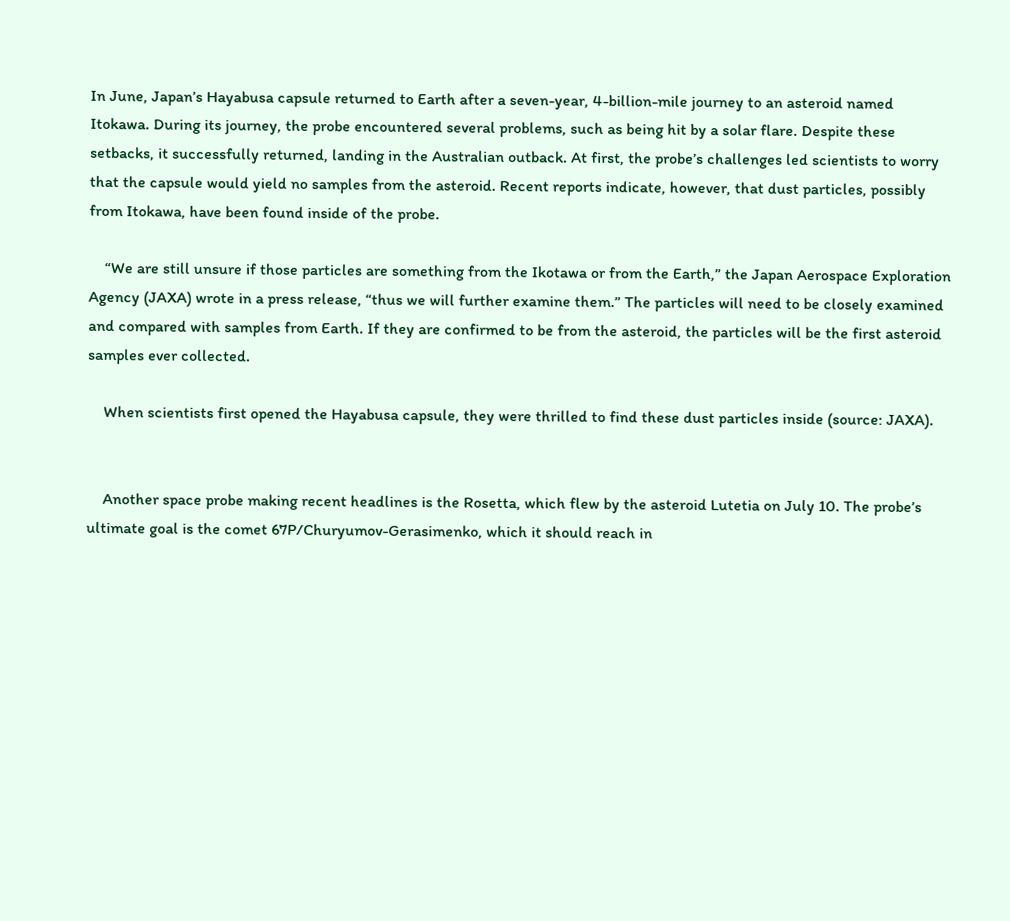In June, Japan’s Hayabusa capsule returned to Earth after a seven-year, 4-billion-mile journey to an asteroid named Itokawa. During its journey, the probe encountered several problems, such as being hit by a solar flare. Despite these setbacks, it successfully returned, landing in the Australian outback. At first, the probe’s challenges led scientists to worry that the capsule would yield no samples from the asteroid. Recent reports indicate, however, that dust particles, possibly from Itokawa, have been found inside of the probe.

    “We are still unsure if those particles are something from the Ikotawa or from the Earth,” the Japan Aerospace Exploration Agency (JAXA) wrote in a press release, “thus we will further examine them.” The particles will need to be closely examined and compared with samples from Earth. If they are confirmed to be from the asteroid, the particles will be the first asteroid samples ever collected.

    When scientists first opened the Hayabusa capsule, they were thrilled to find these dust particles inside (source: JAXA).


    Another space probe making recent headlines is the Rosetta, which flew by the asteroid Lutetia on July 10. The probe’s ultimate goal is the comet 67P/Churyumov-Gerasimenko, which it should reach in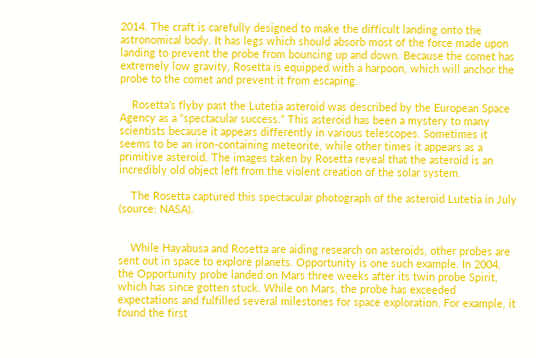2014. The craft is carefully designed to make the difficult landing onto the astronomical body. It has legs which should absorb most of the force made upon landing to prevent the probe from bouncing up and down. Because the comet has extremely low gravity, Rosetta is equipped with a harpoon, which will anchor the probe to the comet and prevent it from escaping.

    Rosetta’s flyby past the Lutetia asteroid was described by the European Space Agency as a “spectacular success.” This asteroid has been a mystery to many scientists because it appears differently in various telescopes. Sometimes it seems to be an iron-containing meteorite, while other times it appears as a primitive asteroid. The images taken by Rosetta reveal that the asteroid is an incredibly old object left from the violent creation of the solar system.

    The Rosetta captured this spectacular photograph of the asteroid Lutetia in July (source: NASA).


    While Hayabusa and Rosetta are aiding research on asteroids, other probes are sent out in space to explore planets. Opportunity is one such example. In 2004, the Opportunity probe landed on Mars three weeks after its twin probe Spirit, which has since gotten stuck. While on Mars, the probe has exceeded expectations and fulfilled several milestones for space exploration. For example, it found the first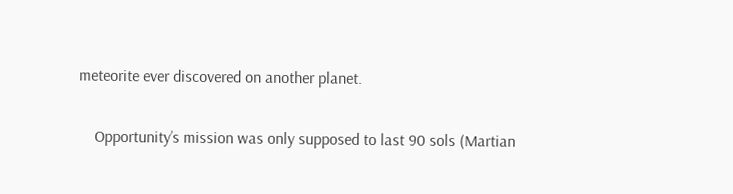meteorite ever discovered on another planet.

    Opportunity’s mission was only supposed to last 90 sols (Martian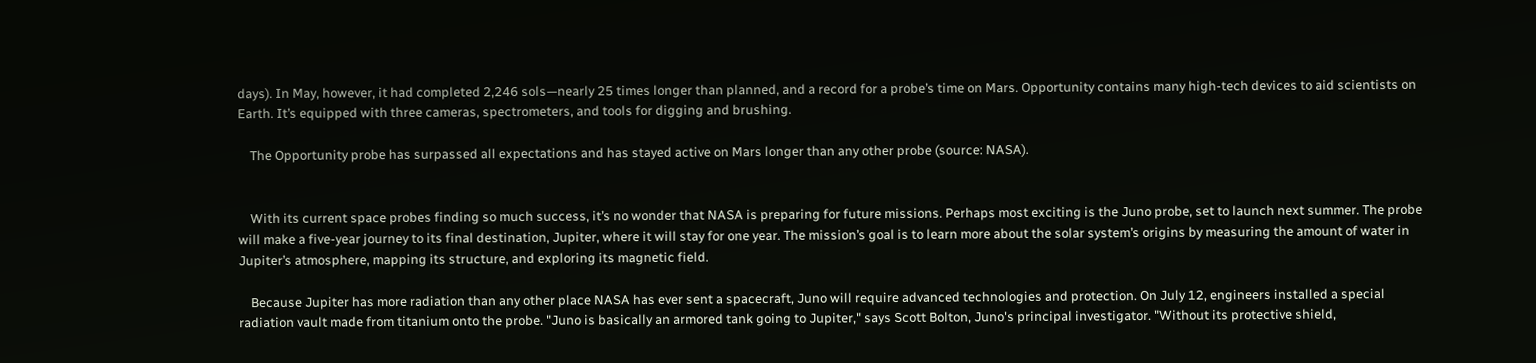days). In May, however, it had completed 2,246 sols—nearly 25 times longer than planned, and a record for a probe’s time on Mars. Opportunity contains many high-tech devices to aid scientists on Earth. It’s equipped with three cameras, spectrometers, and tools for digging and brushing.

    The Opportunity probe has surpassed all expectations and has stayed active on Mars longer than any other probe (source: NASA).


    With its current space probes finding so much success, it’s no wonder that NASA is preparing for future missions. Perhaps most exciting is the Juno probe, set to launch next summer. The probe will make a five-year journey to its final destination, Jupiter, where it will stay for one year. The mission’s goal is to learn more about the solar system’s origins by measuring the amount of water in Jupiter’s atmosphere, mapping its structure, and exploring its magnetic field.

    Because Jupiter has more radiation than any other place NASA has ever sent a spacecraft, Juno will require advanced technologies and protection. On July 12, engineers installed a special radiation vault made from titanium onto the probe. "Juno is basically an armored tank going to Jupiter," says Scott Bolton, Juno's principal investigator. "Without its protective shield,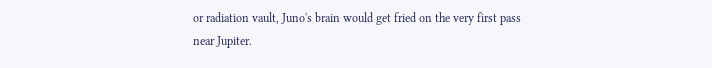or radiation vault, Juno's brain would get fried on the very first pass near Jupiter.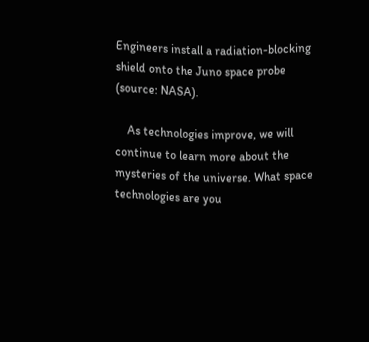Engineers install a radiation-blocking shield onto the Juno space probe (source: NASA).

    As technologies improve, we will continue to learn more about the mysteries of the universe. What space technologies are you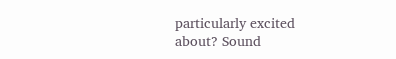particularly excited about? Sound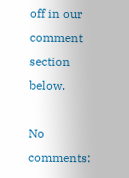off in our comment section below.

No comments: